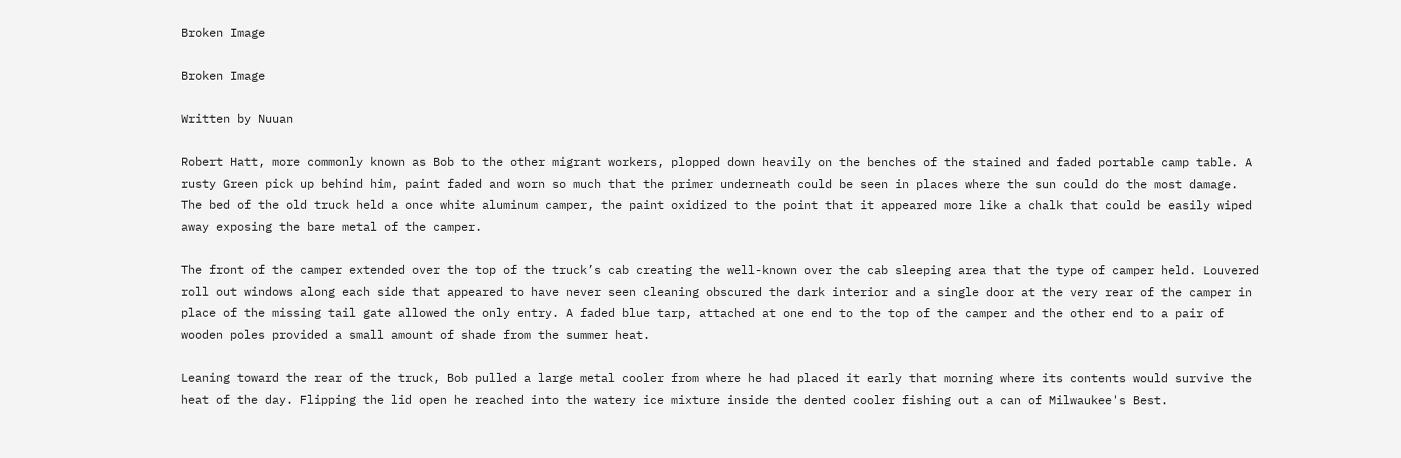Broken Image

Broken Image

Written by Nuuan

Robert Hatt, more commonly known as Bob to the other migrant workers, plopped down heavily on the benches of the stained and faded portable camp table. A rusty Green pick up behind him, paint faded and worn so much that the primer underneath could be seen in places where the sun could do the most damage. The bed of the old truck held a once white aluminum camper, the paint oxidized to the point that it appeared more like a chalk that could be easily wiped away exposing the bare metal of the camper.

The front of the camper extended over the top of the truck’s cab creating the well-known over the cab sleeping area that the type of camper held. Louvered roll out windows along each side that appeared to have never seen cleaning obscured the dark interior and a single door at the very rear of the camper in place of the missing tail gate allowed the only entry. A faded blue tarp, attached at one end to the top of the camper and the other end to a pair of wooden poles provided a small amount of shade from the summer heat.

Leaning toward the rear of the truck, Bob pulled a large metal cooler from where he had placed it early that morning where its contents would survive the heat of the day. Flipping the lid open he reached into the watery ice mixture inside the dented cooler fishing out a can of Milwaukee's Best.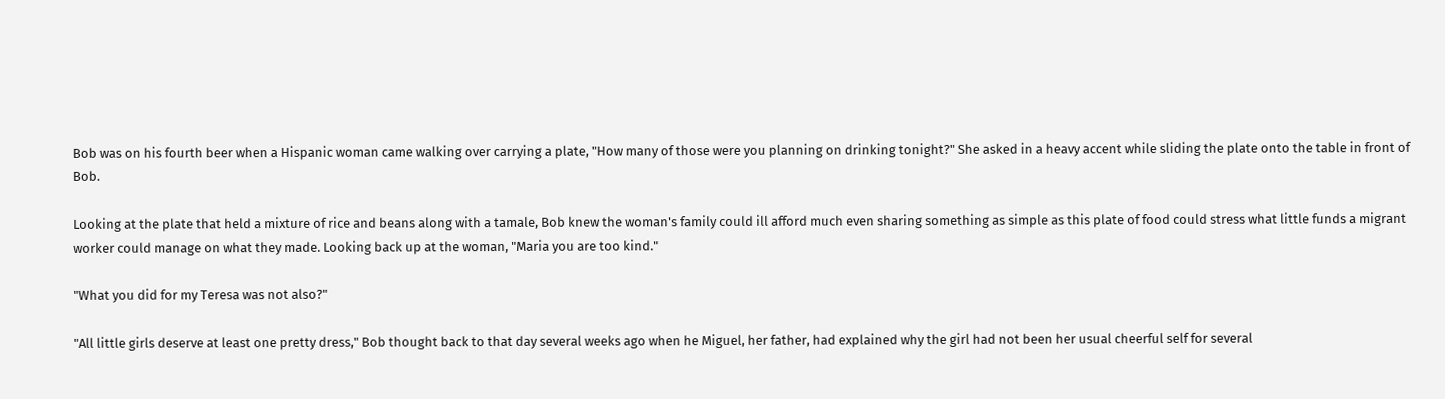Bob was on his fourth beer when a Hispanic woman came walking over carrying a plate, "How many of those were you planning on drinking tonight?" She asked in a heavy accent while sliding the plate onto the table in front of Bob.

Looking at the plate that held a mixture of rice and beans along with a tamale, Bob knew the woman's family could ill afford much even sharing something as simple as this plate of food could stress what little funds a migrant worker could manage on what they made. Looking back up at the woman, "Maria you are too kind."

"What you did for my Teresa was not also?"

"All little girls deserve at least one pretty dress," Bob thought back to that day several weeks ago when he Miguel, her father, had explained why the girl had not been her usual cheerful self for several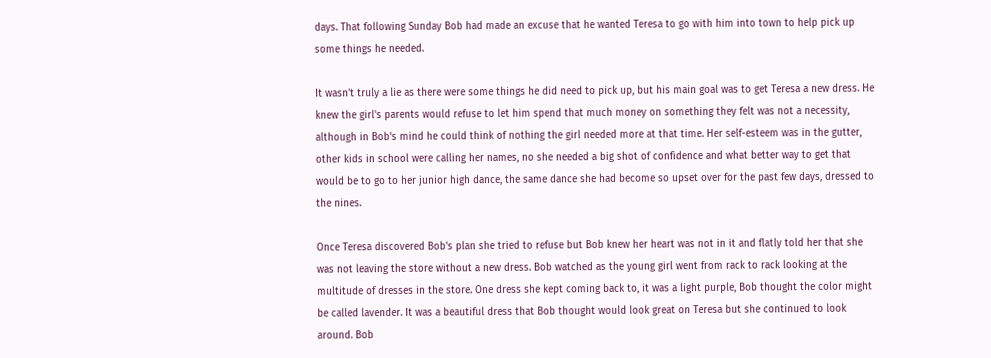days. That following Sunday Bob had made an excuse that he wanted Teresa to go with him into town to help pick up some things he needed.

It wasn't truly a lie as there were some things he did need to pick up, but his main goal was to get Teresa a new dress. He knew the girl's parents would refuse to let him spend that much money on something they felt was not a necessity, although in Bob's mind he could think of nothing the girl needed more at that time. Her self-esteem was in the gutter, other kids in school were calling her names, no she needed a big shot of confidence and what better way to get that would be to go to her junior high dance, the same dance she had become so upset over for the past few days, dressed to the nines.

Once Teresa discovered Bob's plan she tried to refuse but Bob knew her heart was not in it and flatly told her that she was not leaving the store without a new dress. Bob watched as the young girl went from rack to rack looking at the multitude of dresses in the store. One dress she kept coming back to, it was a light purple, Bob thought the color might be called lavender. It was a beautiful dress that Bob thought would look great on Teresa but she continued to look around. Bob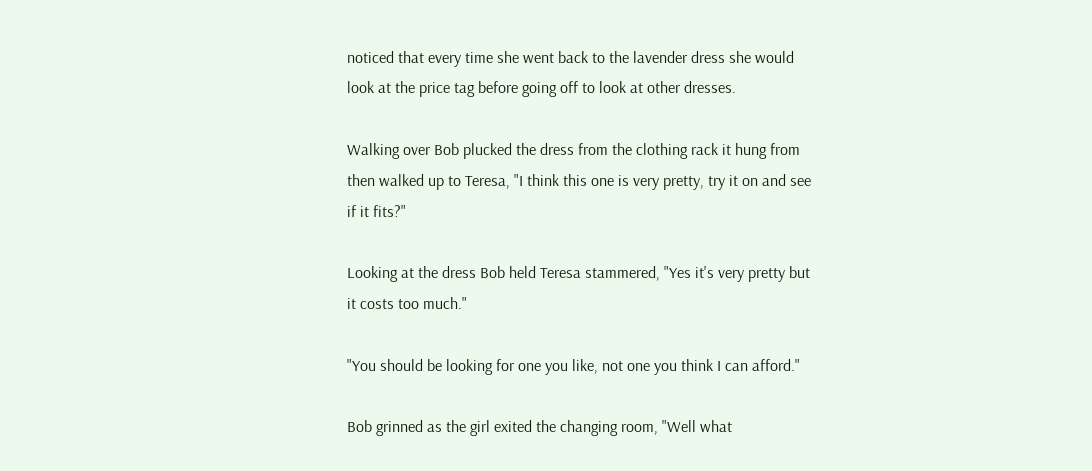noticed that every time she went back to the lavender dress she would look at the price tag before going off to look at other dresses.

Walking over Bob plucked the dress from the clothing rack it hung from then walked up to Teresa, "I think this one is very pretty, try it on and see if it fits?"

Looking at the dress Bob held Teresa stammered, "Yes it's very pretty but it costs too much."

"You should be looking for one you like, not one you think I can afford."

Bob grinned as the girl exited the changing room, "Well what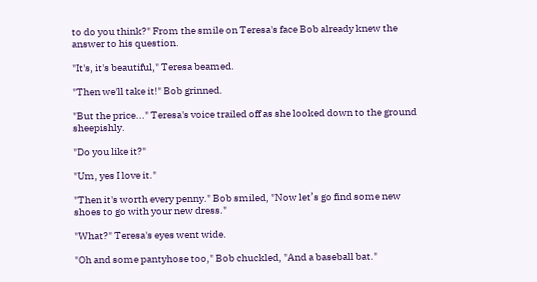to do you think?" From the smile on Teresa's face Bob already knew the answer to his question.

"It's, it's beautiful," Teresa beamed.

"Then we'll take it!" Bob grinned.

"But the price..." Teresa's voice trailed off as she looked down to the ground sheepishly.

"Do you like it?"

"Um, yes I love it."

"Then it's worth every penny." Bob smiled, "Now let’s go find some new shoes to go with your new dress."

"What?" Teresa's eyes went wide.

"Oh and some pantyhose too," Bob chuckled, "And a baseball bat."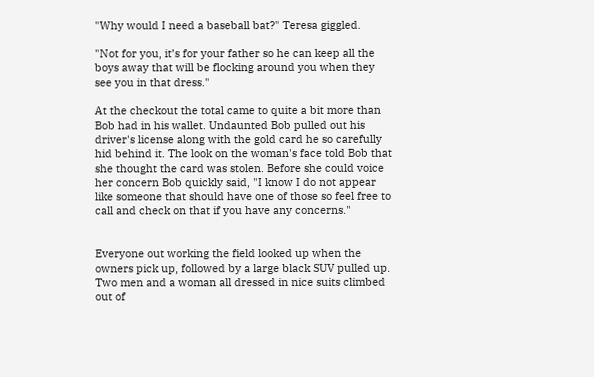"Why would I need a baseball bat?" Teresa giggled.

"Not for you, it’s for your father so he can keep all the boys away that will be flocking around you when they see you in that dress."

At the checkout the total came to quite a bit more than Bob had in his wallet. Undaunted Bob pulled out his driver's license along with the gold card he so carefully hid behind it. The look on the woman's face told Bob that she thought the card was stolen. Before she could voice her concern Bob quickly said, "I know I do not appear like someone that should have one of those so feel free to call and check on that if you have any concerns."


Everyone out working the field looked up when the owners pick up, followed by a large black SUV pulled up. Two men and a woman all dressed in nice suits climbed out of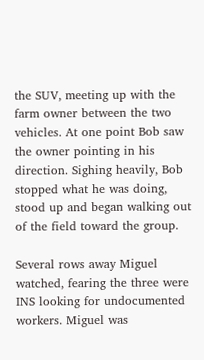the SUV, meeting up with the farm owner between the two vehicles. At one point Bob saw the owner pointing in his direction. Sighing heavily, Bob stopped what he was doing, stood up and began walking out of the field toward the group.

Several rows away Miguel watched, fearing the three were INS looking for undocumented workers. Miguel was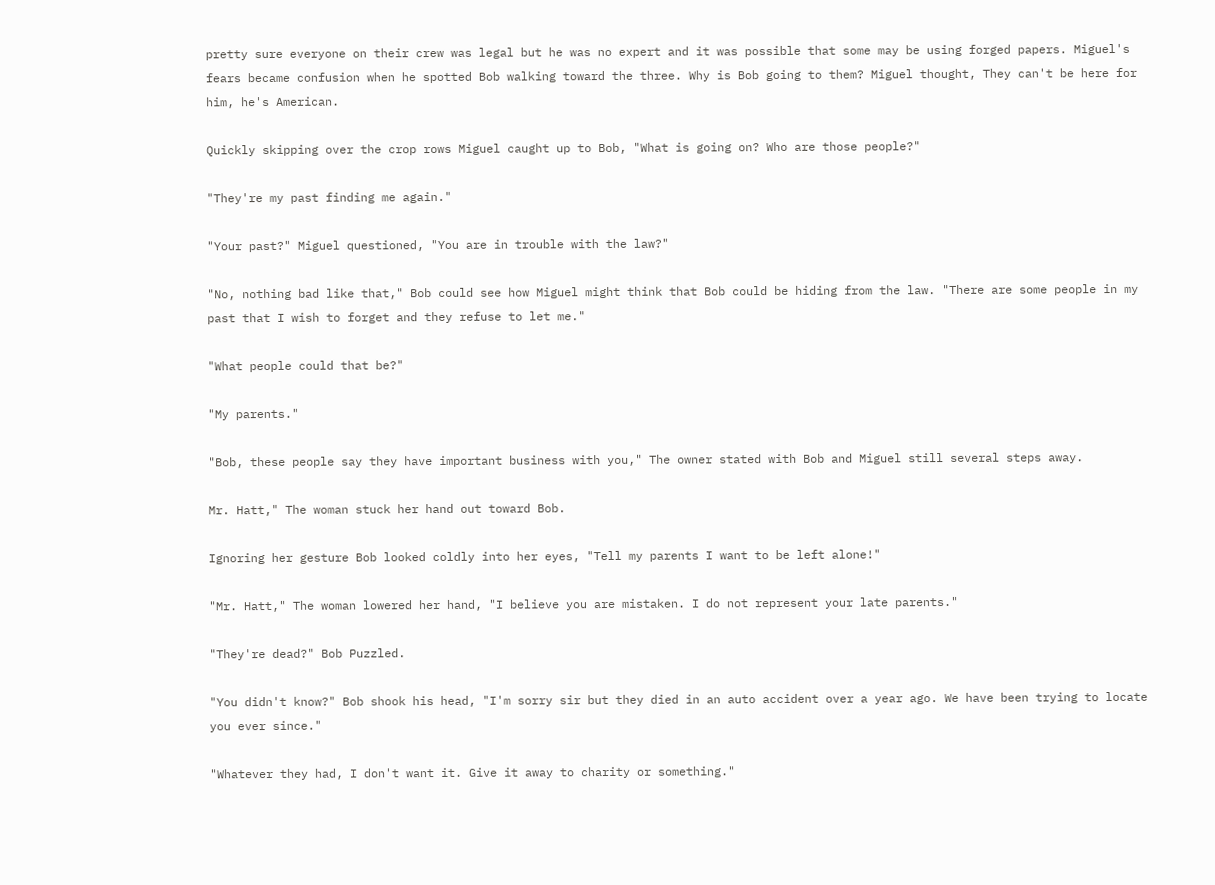pretty sure everyone on their crew was legal but he was no expert and it was possible that some may be using forged papers. Miguel's fears became confusion when he spotted Bob walking toward the three. Why is Bob going to them? Miguel thought, They can't be here for him, he's American.

Quickly skipping over the crop rows Miguel caught up to Bob, "What is going on? Who are those people?"

"They're my past finding me again."

"Your past?" Miguel questioned, "You are in trouble with the law?"

"No, nothing bad like that," Bob could see how Miguel might think that Bob could be hiding from the law. "There are some people in my past that I wish to forget and they refuse to let me."

"What people could that be?"

"My parents."

"Bob, these people say they have important business with you," The owner stated with Bob and Miguel still several steps away.

Mr. Hatt," The woman stuck her hand out toward Bob.

Ignoring her gesture Bob looked coldly into her eyes, "Tell my parents I want to be left alone!"

"Mr. Hatt," The woman lowered her hand, "I believe you are mistaken. I do not represent your late parents."

"They're dead?" Bob Puzzled.

"You didn't know?" Bob shook his head, "I'm sorry sir but they died in an auto accident over a year ago. We have been trying to locate you ever since."

"Whatever they had, I don't want it. Give it away to charity or something."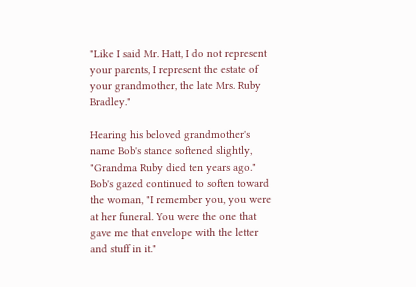"Like I said Mr. Hatt, I do not represent your parents, I represent the estate of your grandmother, the late Mrs. Ruby Bradley."

Hearing his beloved grandmother's name Bob's stance softened slightly, "Grandma Ruby died ten years ago." Bob's gazed continued to soften toward the woman, "I remember you, you were at her funeral. You were the one that gave me that envelope with the letter and stuff in it."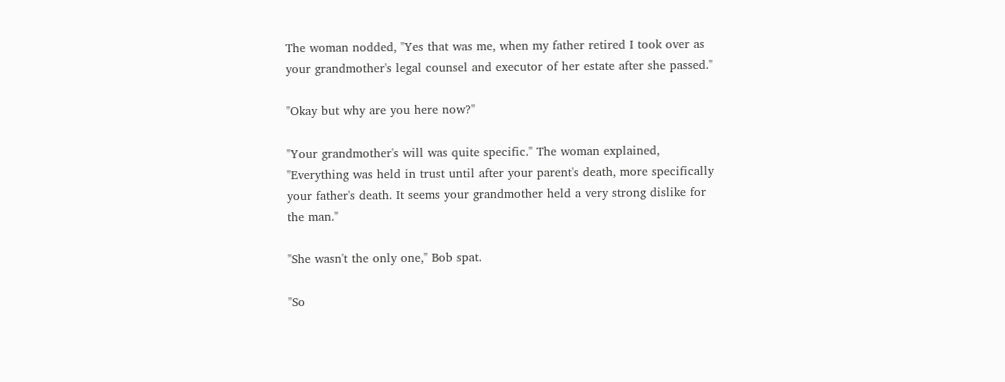The woman nodded, "Yes that was me, when my father retired I took over as your grandmother's legal counsel and executor of her estate after she passed."

"Okay but why are you here now?"

"Your grandmother's will was quite specific." The woman explained, "Everything was held in trust until after your parent's death, more specifically your father's death. It seems your grandmother held a very strong dislike for the man."

"She wasn't the only one," Bob spat.

"So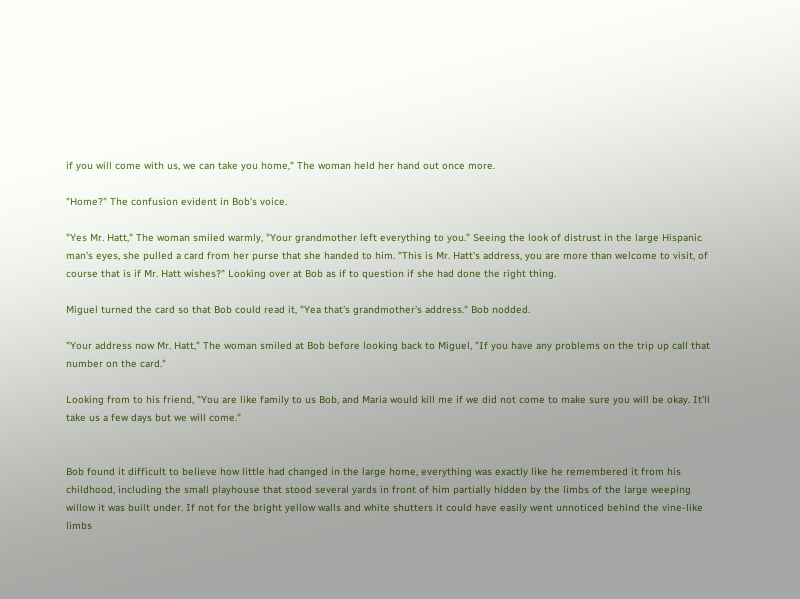if you will come with us, we can take you home," The woman held her hand out once more.

"Home?" The confusion evident in Bob's voice.

"Yes Mr. Hatt," The woman smiled warmly, "Your grandmother left everything to you.” Seeing the look of distrust in the large Hispanic man's eyes, she pulled a card from her purse that she handed to him. "This is Mr. Hatt's address, you are more than welcome to visit, of course that is if Mr. Hatt wishes?" Looking over at Bob as if to question if she had done the right thing.

Miguel turned the card so that Bob could read it, "Yea that's grandmother's address." Bob nodded.

"Your address now Mr. Hatt," The woman smiled at Bob before looking back to Miguel, "If you have any problems on the trip up call that number on the card."

Looking from to his friend, "You are like family to us Bob, and Maria would kill me if we did not come to make sure you will be okay. It'll take us a few days but we will come."


Bob found it difficult to believe how little had changed in the large home, everything was exactly like he remembered it from his childhood, including the small playhouse that stood several yards in front of him partially hidden by the limbs of the large weeping willow it was built under. If not for the bright yellow walls and white shutters it could have easily went unnoticed behind the vine-like limbs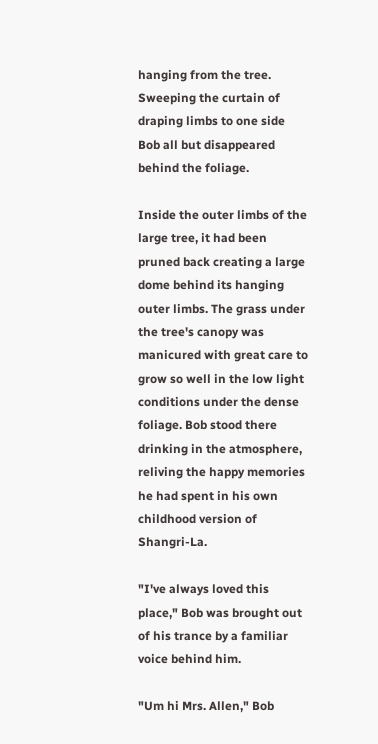hanging from the tree. Sweeping the curtain of draping limbs to one side Bob all but disappeared behind the foliage.

Inside the outer limbs of the large tree, it had been pruned back creating a large dome behind its hanging outer limbs. The grass under the tree's canopy was manicured with great care to grow so well in the low light conditions under the dense foliage. Bob stood there drinking in the atmosphere, reliving the happy memories he had spent in his own childhood version of Shangri-La.

"I've always loved this place," Bob was brought out of his trance by a familiar voice behind him.

"Um hi Mrs. Allen," Bob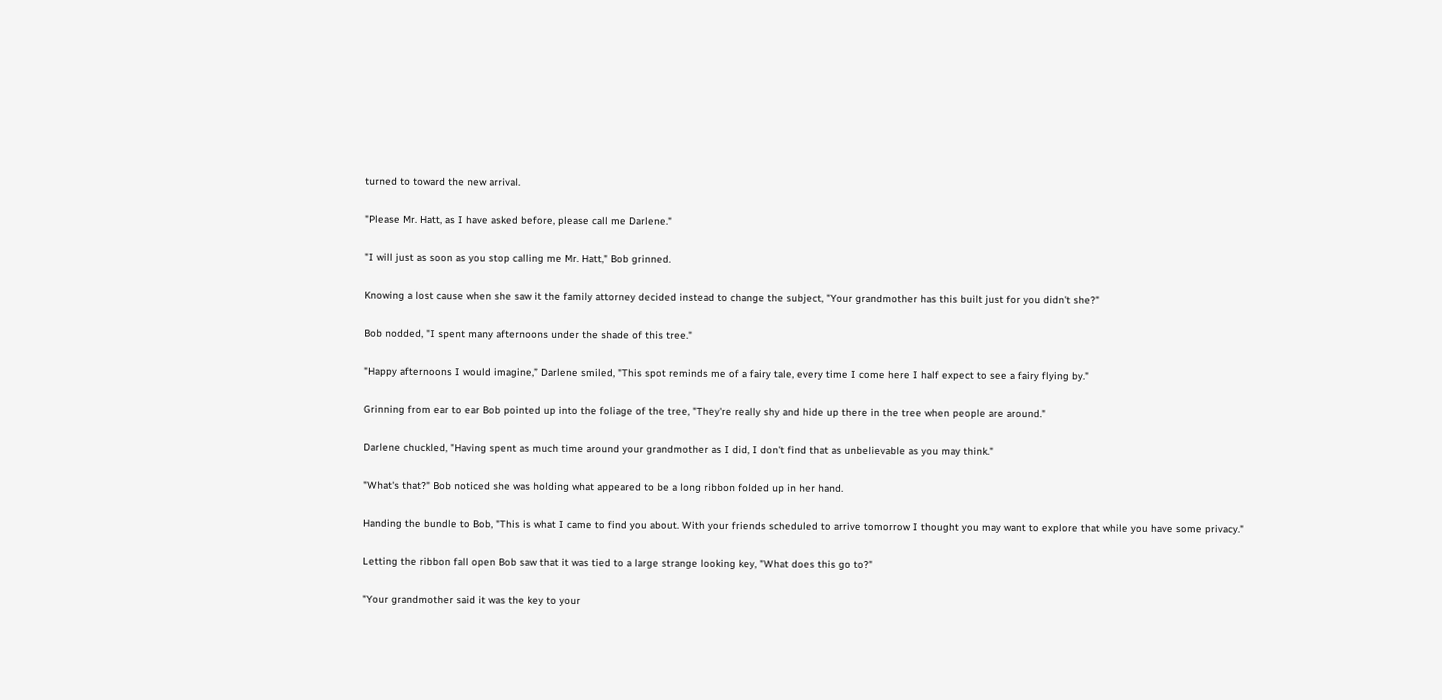turned to toward the new arrival.

"Please Mr. Hatt, as I have asked before, please call me Darlene."

"I will just as soon as you stop calling me Mr. Hatt," Bob grinned.

Knowing a lost cause when she saw it the family attorney decided instead to change the subject, "Your grandmother has this built just for you didn't she?"

Bob nodded, "I spent many afternoons under the shade of this tree."

"Happy afternoons I would imagine,” Darlene smiled, "This spot reminds me of a fairy tale, every time I come here I half expect to see a fairy flying by."

Grinning from ear to ear Bob pointed up into the foliage of the tree, "They're really shy and hide up there in the tree when people are around."

Darlene chuckled, "Having spent as much time around your grandmother as I did, I don't find that as unbelievable as you may think."

"What's that?" Bob noticed she was holding what appeared to be a long ribbon folded up in her hand.

Handing the bundle to Bob, "This is what I came to find you about. With your friends scheduled to arrive tomorrow I thought you may want to explore that while you have some privacy."

Letting the ribbon fall open Bob saw that it was tied to a large strange looking key, "What does this go to?"

"Your grandmother said it was the key to your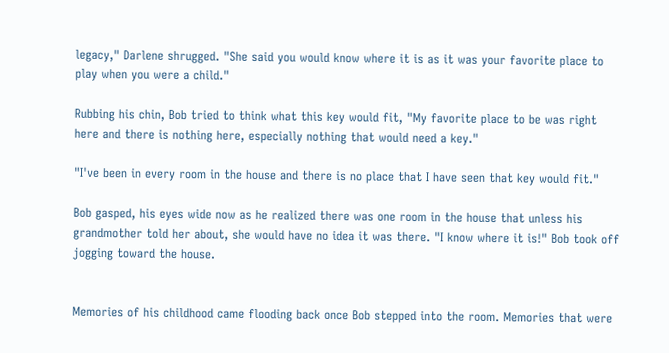legacy," Darlene shrugged. "She said you would know where it is as it was your favorite place to play when you were a child."

Rubbing his chin, Bob tried to think what this key would fit, "My favorite place to be was right here and there is nothing here, especially nothing that would need a key."

"I've been in every room in the house and there is no place that I have seen that key would fit."

Bob gasped, his eyes wide now as he realized there was one room in the house that unless his grandmother told her about, she would have no idea it was there. "I know where it is!" Bob took off jogging toward the house.


Memories of his childhood came flooding back once Bob stepped into the room. Memories that were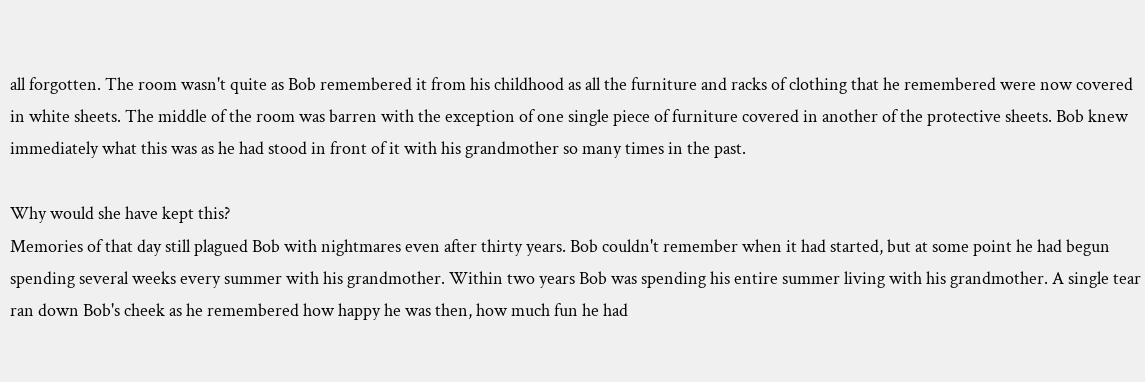all forgotten. The room wasn't quite as Bob remembered it from his childhood as all the furniture and racks of clothing that he remembered were now covered in white sheets. The middle of the room was barren with the exception of one single piece of furniture covered in another of the protective sheets. Bob knew immediately what this was as he had stood in front of it with his grandmother so many times in the past.

Why would she have kept this?
Memories of that day still plagued Bob with nightmares even after thirty years. Bob couldn't remember when it had started, but at some point he had begun spending several weeks every summer with his grandmother. Within two years Bob was spending his entire summer living with his grandmother. A single tear ran down Bob's cheek as he remembered how happy he was then, how much fun he had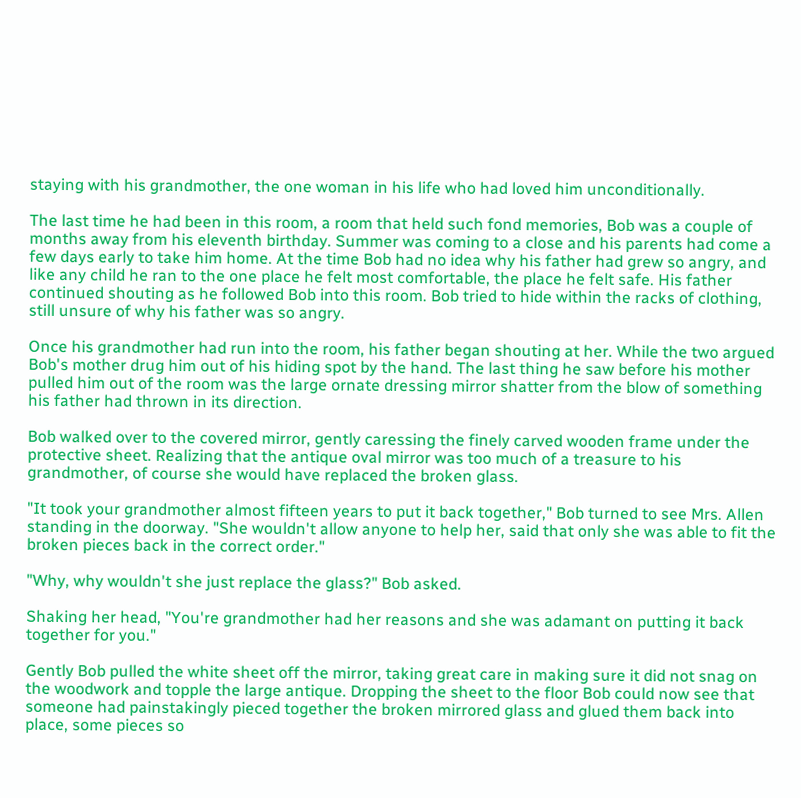staying with his grandmother, the one woman in his life who had loved him unconditionally.

The last time he had been in this room, a room that held such fond memories, Bob was a couple of months away from his eleventh birthday. Summer was coming to a close and his parents had come a few days early to take him home. At the time Bob had no idea why his father had grew so angry, and like any child he ran to the one place he felt most comfortable, the place he felt safe. His father continued shouting as he followed Bob into this room. Bob tried to hide within the racks of clothing, still unsure of why his father was so angry.

Once his grandmother had run into the room, his father began shouting at her. While the two argued Bob's mother drug him out of his hiding spot by the hand. The last thing he saw before his mother pulled him out of the room was the large ornate dressing mirror shatter from the blow of something his father had thrown in its direction.

Bob walked over to the covered mirror, gently caressing the finely carved wooden frame under the protective sheet. Realizing that the antique oval mirror was too much of a treasure to his grandmother, of course she would have replaced the broken glass.

"It took your grandmother almost fifteen years to put it back together," Bob turned to see Mrs. Allen standing in the doorway. "She wouldn't allow anyone to help her, said that only she was able to fit the broken pieces back in the correct order."

"Why, why wouldn't she just replace the glass?" Bob asked.

Shaking her head, "You're grandmother had her reasons and she was adamant on putting it back together for you."

Gently Bob pulled the white sheet off the mirror, taking great care in making sure it did not snag on the woodwork and topple the large antique. Dropping the sheet to the floor Bob could now see that someone had painstakingly pieced together the broken mirrored glass and glued them back into place, some pieces so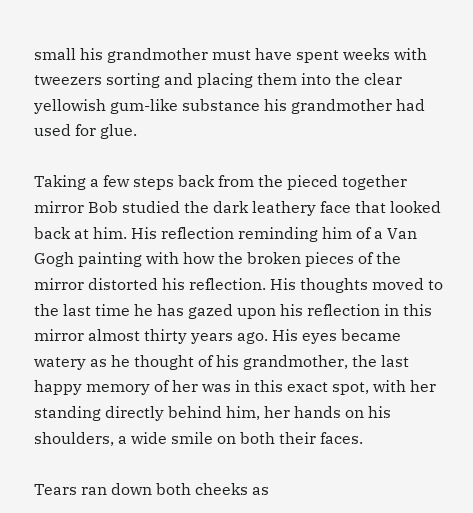small his grandmother must have spent weeks with tweezers sorting and placing them into the clear yellowish gum-like substance his grandmother had used for glue.

Taking a few steps back from the pieced together mirror Bob studied the dark leathery face that looked back at him. His reflection reminding him of a Van Gogh painting with how the broken pieces of the mirror distorted his reflection. His thoughts moved to the last time he has gazed upon his reflection in this mirror almost thirty years ago. His eyes became watery as he thought of his grandmother, the last happy memory of her was in this exact spot, with her standing directly behind him, her hands on his shoulders, a wide smile on both their faces.

Tears ran down both cheeks as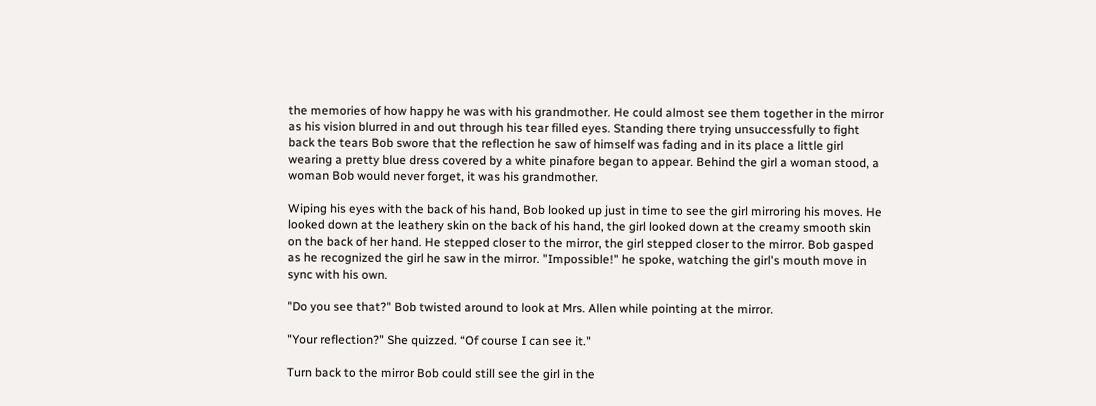the memories of how happy he was with his grandmother. He could almost see them together in the mirror as his vision blurred in and out through his tear filled eyes. Standing there trying unsuccessfully to fight back the tears Bob swore that the reflection he saw of himself was fading and in its place a little girl wearing a pretty blue dress covered by a white pinafore began to appear. Behind the girl a woman stood, a woman Bob would never forget, it was his grandmother.

Wiping his eyes with the back of his hand, Bob looked up just in time to see the girl mirroring his moves. He looked down at the leathery skin on the back of his hand, the girl looked down at the creamy smooth skin on the back of her hand. He stepped closer to the mirror, the girl stepped closer to the mirror. Bob gasped as he recognized the girl he saw in the mirror. "Impossible!" he spoke, watching the girl's mouth move in sync with his own.

"Do you see that?" Bob twisted around to look at Mrs. Allen while pointing at the mirror.

"Your reflection?" She quizzed. “Of course I can see it."

Turn back to the mirror Bob could still see the girl in the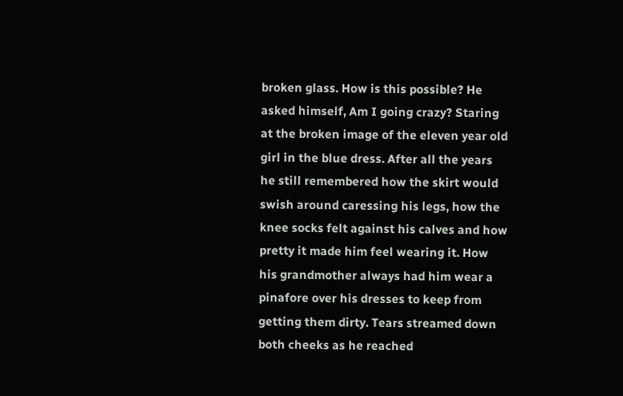broken glass. How is this possible? He asked himself, Am I going crazy? Staring at the broken image of the eleven year old girl in the blue dress. After all the years he still remembered how the skirt would swish around caressing his legs, how the knee socks felt against his calves and how pretty it made him feel wearing it. How his grandmother always had him wear a pinafore over his dresses to keep from getting them dirty. Tears streamed down both cheeks as he reached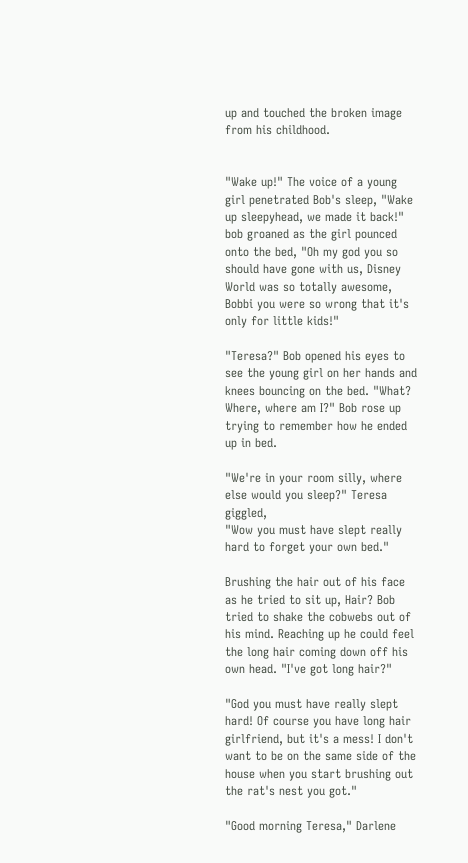up and touched the broken image from his childhood.


"Wake up!" The voice of a young girl penetrated Bob's sleep, "Wake up sleepyhead, we made it back!" bob groaned as the girl pounced onto the bed, "Oh my god you so should have gone with us, Disney World was so totally awesome, Bobbi you were so wrong that it's only for little kids!"

"Teresa?" Bob opened his eyes to see the young girl on her hands and knees bouncing on the bed. "What? Where, where am I?" Bob rose up trying to remember how he ended up in bed.

"We're in your room silly, where else would you sleep?" Teresa giggled,
"Wow you must have slept really hard to forget your own bed."

Brushing the hair out of his face as he tried to sit up, Hair? Bob tried to shake the cobwebs out of his mind. Reaching up he could feel the long hair coming down off his own head. "I've got long hair?"

"God you must have really slept hard! Of course you have long hair girlfriend, but it's a mess! I don't want to be on the same side of the house when you start brushing out the rat's nest you got."

"Good morning Teresa," Darlene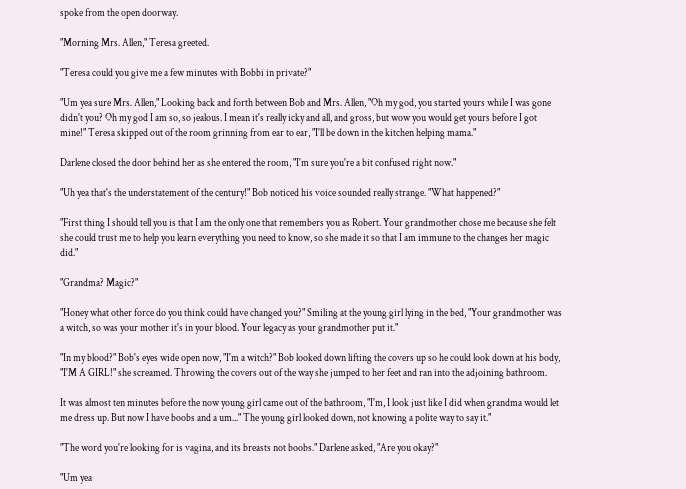spoke from the open doorway.

"Morning Mrs. Allen," Teresa greeted.

"Teresa could you give me a few minutes with Bobbi in private?"

"Um yea sure Mrs. Allen," Looking back and forth between Bob and Mrs. Allen, "Oh my god, you started yours while I was gone didn't you? Oh my god I am so, so jealous. I mean it's really icky and all, and gross, but wow you would get yours before I got mine!" Teresa skipped out of the room grinning from ear to ear, "I'll be down in the kitchen helping mama."

Darlene closed the door behind her as she entered the room, "I'm sure you're a bit confused right now."

"Uh yea that's the understatement of the century!" Bob noticed his voice sounded really strange. "What happened?"

"First thing I should tell you is that I am the only one that remembers you as Robert. Your grandmother chose me because she felt she could trust me to help you learn everything you need to know, so she made it so that I am immune to the changes her magic did."

"Grandma? Magic?"

"Honey what other force do you think could have changed you?" Smiling at the young girl lying in the bed, "Your grandmother was a witch, so was your mother it's in your blood. Your legacy as your grandmother put it."

"In my blood?" Bob's eyes wide open now, "I'm a witch?" Bob looked down lifting the covers up so he could look down at his body, "I'M A GIRL!" she screamed. Throwing the covers out of the way she jumped to her feet and ran into the adjoining bathroom.

It was almost ten minutes before the now young girl came out of the bathroom, "I'm, I look just like I did when grandma would let me dress up. But now I have boobs and a um..." The young girl looked down, not knowing a polite way to say it."

"The word you're looking for is vagina, and its breasts not boobs." Darlene asked, "Are you okay?"

"Um yea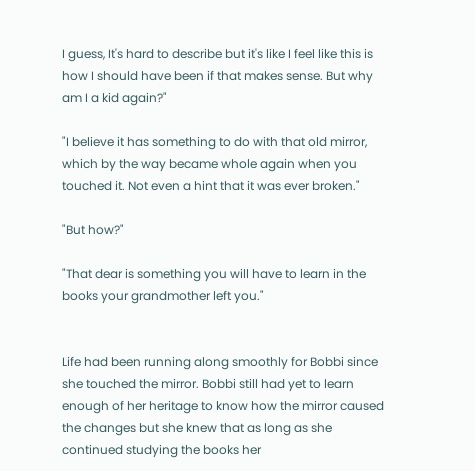I guess, It's hard to describe but it's like I feel like this is how I should have been if that makes sense. But why am I a kid again?"

"I believe it has something to do with that old mirror, which by the way became whole again when you touched it. Not even a hint that it was ever broken."

"But how?"

"That dear is something you will have to learn in the books your grandmother left you."


Life had been running along smoothly for Bobbi since she touched the mirror. Bobbi still had yet to learn enough of her heritage to know how the mirror caused the changes but she knew that as long as she continued studying the books her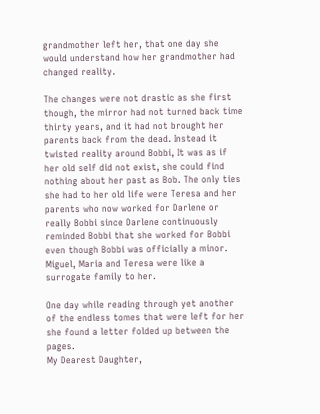grandmother left her, that one day she would understand how her grandmother had changed reality.

The changes were not drastic as she first though, the mirror had not turned back time thirty years, and it had not brought her parents back from the dead. Instead it twisted reality around Bobbi, It was as if her old self did not exist, she could find nothing about her past as Bob. The only ties she had to her old life were Teresa and her parents who now worked for Darlene or really Bobbi since Darlene continuously reminded Bobbi that she worked for Bobbi even though Bobbi was officially a minor. Miguel, Maria and Teresa were like a surrogate family to her.

One day while reading through yet another of the endless tomes that were left for her she found a letter folded up between the pages.
My Dearest Daughter,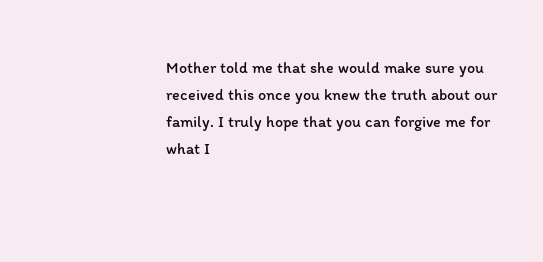Mother told me that she would make sure you received this once you knew the truth about our family. I truly hope that you can forgive me for what I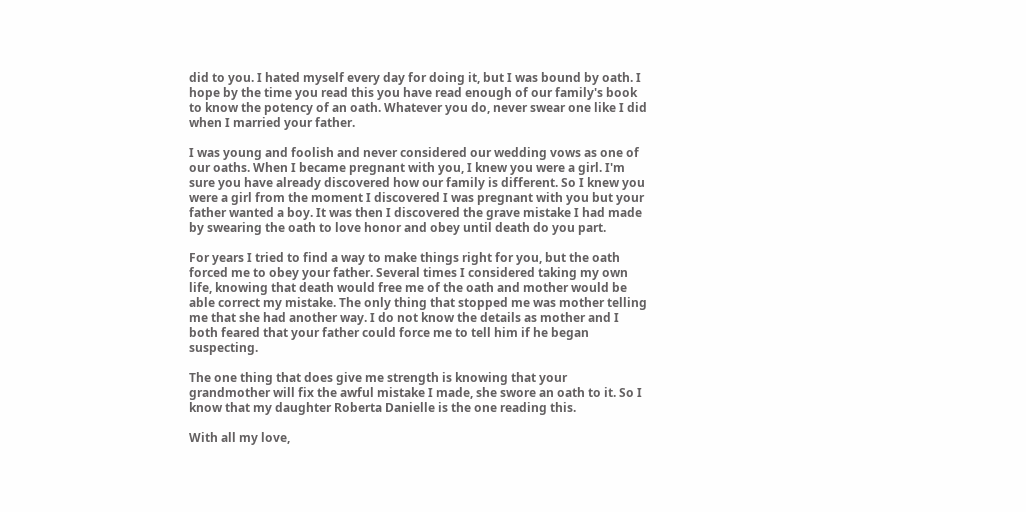did to you. I hated myself every day for doing it, but I was bound by oath. I hope by the time you read this you have read enough of our family's book to know the potency of an oath. Whatever you do, never swear one like I did when I married your father.

I was young and foolish and never considered our wedding vows as one of our oaths. When I became pregnant with you, I knew you were a girl. I'm sure you have already discovered how our family is different. So I knew you were a girl from the moment I discovered I was pregnant with you but your father wanted a boy. It was then I discovered the grave mistake I had made by swearing the oath to love honor and obey until death do you part.

For years I tried to find a way to make things right for you, but the oath forced me to obey your father. Several times I considered taking my own life, knowing that death would free me of the oath and mother would be able correct my mistake. The only thing that stopped me was mother telling me that she had another way. I do not know the details as mother and I both feared that your father could force me to tell him if he began suspecting.

The one thing that does give me strength is knowing that your grandmother will fix the awful mistake I made, she swore an oath to it. So I know that my daughter Roberta Danielle is the one reading this.

With all my love,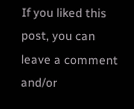If you liked this post, you can leave a comment and/or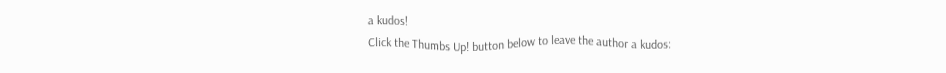a kudos!
Click the Thumbs Up! button below to leave the author a kudos: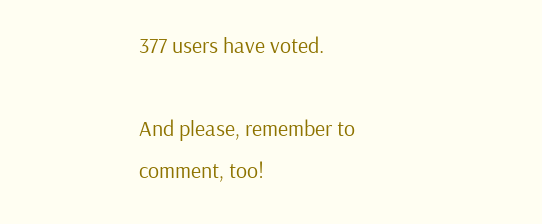377 users have voted.

And please, remember to comment, too!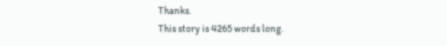Thanks.
This story is 4265 words long.